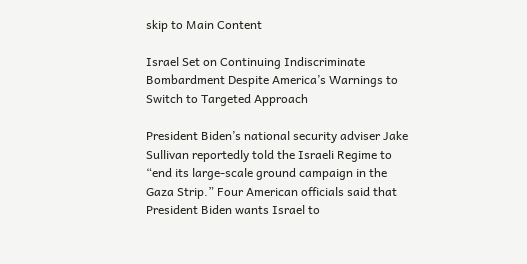skip to Main Content

Israel Set on Continuing Indiscriminate Bombardment Despite America’s Warnings to Switch to Targeted Approach

President Biden’s national security adviser Jake Sullivan reportedly told the Israeli Regime to “end its large-scale ground campaign in the Gaza Strip.” Four American officials said that President Biden wants Israel to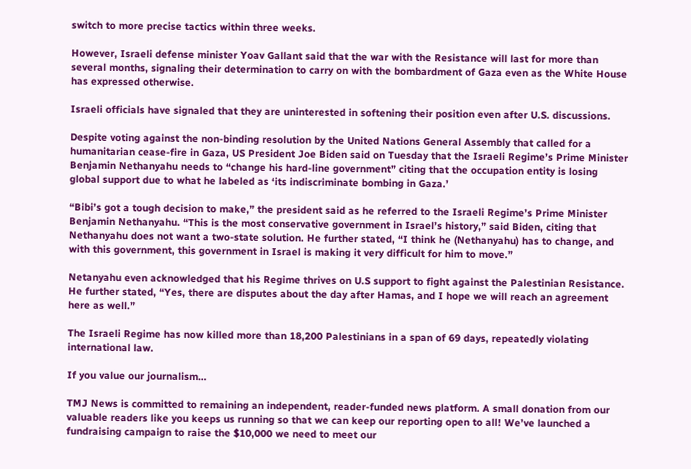switch to more precise tactics within three weeks.

However, Israeli defense minister Yoav Gallant said that the war with the Resistance will last for more than several months, signaling their determination to carry on with the bombardment of Gaza even as the White House has expressed otherwise.

Israeli officials have signaled that they are uninterested in softening their position even after U.S. discussions.

Despite voting against the non-binding resolution by the United Nations General Assembly that called for a humanitarian cease-fire in Gaza, US President Joe Biden said on Tuesday that the Israeli Regime’s Prime Minister Benjamin Nethanyahu needs to “change his hard-line government” citing that the occupation entity is losing global support due to what he labeled as ‘its indiscriminate bombing in Gaza.’

“Bibi’s got a tough decision to make,” the president said as he referred to the Israeli Regime’s Prime Minister Benjamin Nethanyahu. “This is the most conservative government in Israel’s history,” said Biden, citing that Nethanyahu does not want a two-state solution. He further stated, “I think he (Nethanyahu) has to change, and with this government, this government in Israel is making it very difficult for him to move.”

Netanyahu even acknowledged that his Regime thrives on U.S support to fight against the Palestinian Resistance. He further stated, “Yes, there are disputes about the day after Hamas, and I hope we will reach an agreement here as well.”

The Israeli Regime has now killed more than 18,200 Palestinians in a span of 69 days, repeatedly violating international law.

If you value our journalism…

TMJ News is committed to remaining an independent, reader-funded news platform. A small donation from our valuable readers like you keeps us running so that we can keep our reporting open to all! We’ve launched a fundraising campaign to raise the $10,000 we need to meet our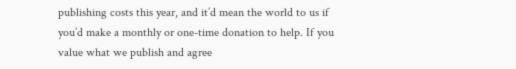publishing costs this year, and it’d mean the world to us if you’d make a monthly or one-time donation to help. If you value what we publish and agree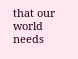that our world needs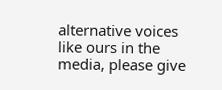alternative voices like ours in the media, please give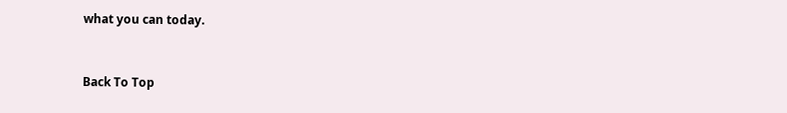what you can today.


Back To Top